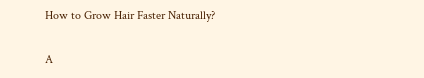How to Grow Hair Faster Naturally?

A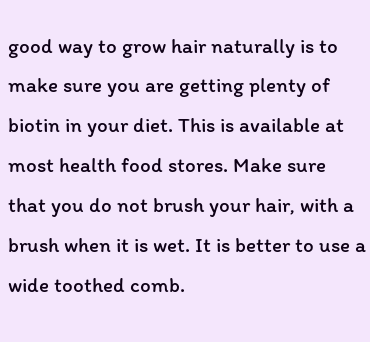good way to grow hair naturally is to make sure you are getting plenty of biotin in your diet. This is available at most health food stores. Make sure that you do not brush your hair, with a brush when it is wet. It is better to use a wide toothed comb.